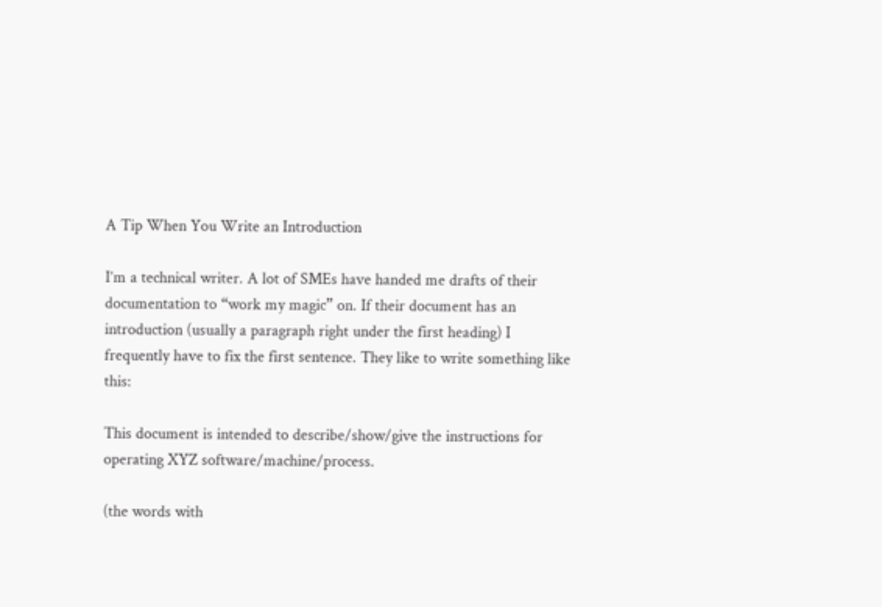A Tip When You Write an Introduction

I’m a technical writer. A lot of SMEs have handed me drafts of their documentation to “work my magic” on. If their document has an introduction (usually a paragraph right under the first heading) I frequently have to fix the first sentence. They like to write something like this:

This document is intended to describe/show/give the instructions for operating XYZ software/machine/process.

(the words with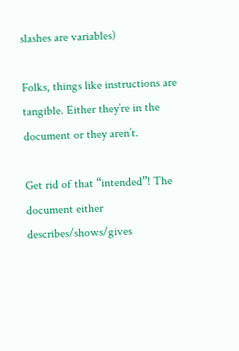slashes are variables)

Folks, things like instructions are tangible. Either they’re in the document or they aren’t.

Get rid of that “intended”! The document either describes/shows/gives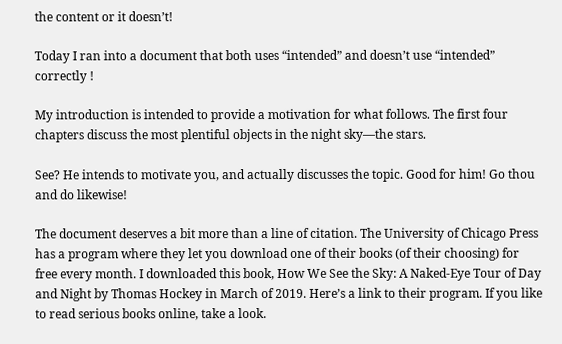the content or it doesn’t!

Today I ran into a document that both uses “intended” and doesn’t use “intended” correctly !

My introduction is intended to provide a motivation for what follows. The first four chapters discuss the most plentiful objects in the night sky—the stars.

See? He intends to motivate you, and actually discusses the topic. Good for him! Go thou and do likewise!

The document deserves a bit more than a line of citation. The University of Chicago Press has a program where they let you download one of their books (of their choosing) for free every month. I downloaded this book, How We See the Sky: A Naked-Eye Tour of Day and Night by Thomas Hockey in March of 2019. Here’s a link to their program. If you like to read serious books online, take a look.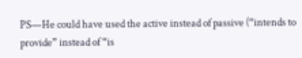PS—He could have used the active instead of passive (“intends to provide” instead of “is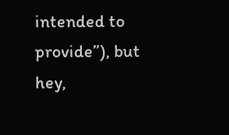intended to provide”), but hey,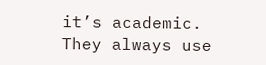it’s academic. They always use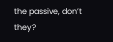the passive, don’t they?